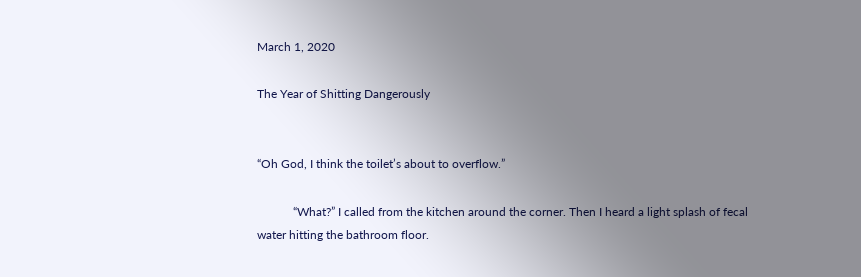March 1, 2020

The Year of Shitting Dangerously


“Oh God, I think the toilet’s about to overflow.”

            “What?” I called from the kitchen around the corner. Then I heard a light splash of fecal water hitting the bathroom floor.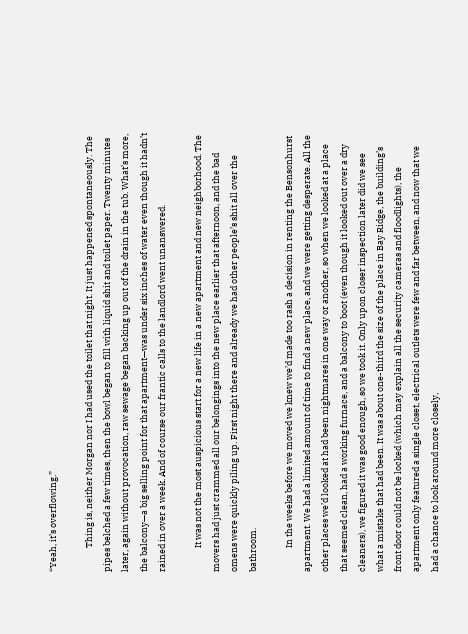“Yeah, it’s overflowing.”

            Thing is, neither Morgan nor I had used the toilet that night. It just happened spontaneously. The pipes belched a few times, then the bowl began to fill with liquid shit and toilet paper. Twenty minutes later, again without provocation, raw sewage began backing up out of the drain in the tub. What’s more, the balcony—a big selling point for that apartment—was under six inches of water even though it hadn’t rained in over a week. And of course our frantic calls to the landlord went unanswered.

            It was not the most auspicious start for a new life in a new apartment and new neighborhood. The movers had just crammed all our belongings into the new place earlier that afternoon, and the bad omens were quickly piling up. First night there and already we had other people’s shit all over the bathroom.

            In the weeks before we moved we knew we’d made too rash a decision in renting the Bensonhurst apartment. We had a limited amount of time to find a new place, and we were getting desperate. All the other places we’d looked at had been nightmares in one way or another, so when we looked at a place that seemed clean, had a working furnace, and a balcony to boot (even though it looked out over a dry cleaners), we figured it was good enough, so we took it. Only upon closer inspection later did we see what a mistake that had been. It was about one-third the size of the place in Bay Ridge, the building’s front door could not be locked (which may explain all the security cameras and floodlights), the apartment only featured a single closet, electrical outlets were few and far between, and now that we had a chance to look around more closely,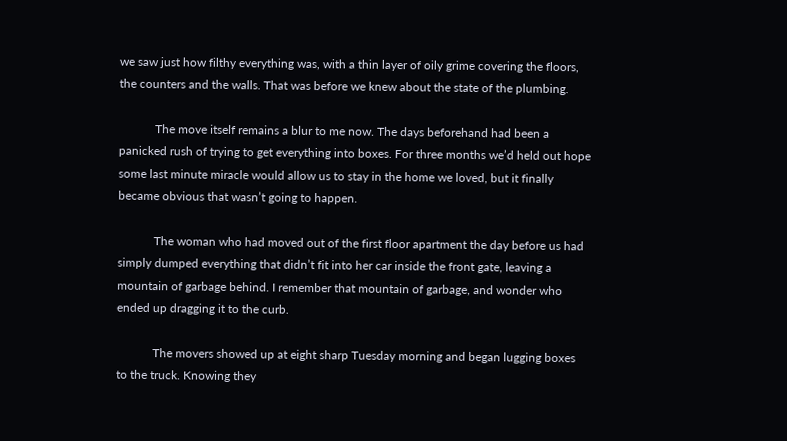we saw just how filthy everything was, with a thin layer of oily grime covering the floors, the counters and the walls. That was before we knew about the state of the plumbing.

            The move itself remains a blur to me now. The days beforehand had been a panicked rush of trying to get everything into boxes. For three months we’d held out hope some last minute miracle would allow us to stay in the home we loved, but it finally became obvious that wasn’t going to happen.

            The woman who had moved out of the first floor apartment the day before us had simply dumped everything that didn’t fit into her car inside the front gate, leaving a mountain of garbage behind. I remember that mountain of garbage, and wonder who ended up dragging it to the curb.

            The movers showed up at eight sharp Tuesday morning and began lugging boxes to the truck. Knowing they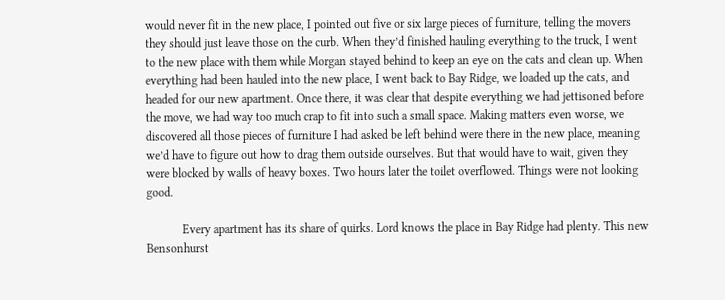would never fit in the new place, I pointed out five or six large pieces of furniture, telling the movers they should just leave those on the curb. When they’d finished hauling everything to the truck, I went to the new place with them while Morgan stayed behind to keep an eye on the cats and clean up. When everything had been hauled into the new place, I went back to Bay Ridge, we loaded up the cats, and headed for our new apartment. Once there, it was clear that despite everything we had jettisoned before the move, we had way too much crap to fit into such a small space. Making matters even worse, we discovered all those pieces of furniture I had asked be left behind were there in the new place, meaning we’d have to figure out how to drag them outside ourselves. But that would have to wait, given they were blocked by walls of heavy boxes. Two hours later the toilet overflowed. Things were not looking good.

            Every apartment has its share of quirks. Lord knows the place in Bay Ridge had plenty. This new Bensonhurst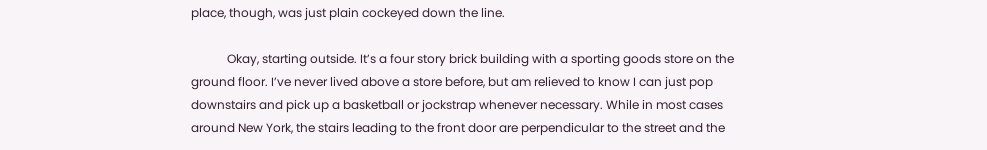place, though, was just plain cockeyed down the line.

            Okay, starting outside. It’s a four story brick building with a sporting goods store on the ground floor. I’ve never lived above a store before, but am relieved to know I can just pop downstairs and pick up a basketball or jockstrap whenever necessary. While in most cases around New York, the stairs leading to the front door are perpendicular to the street and the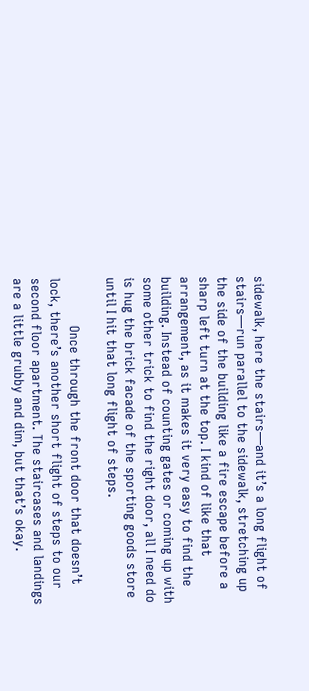sidewalk, here the stairs—and it’s a long flight of stairs—run parallel to the sidewalk, stretching up the side of the building like a fire escape before a sharp left turn at the top. I kind of like that arrangement, as it makes it very easy to find the building. Instead of counting gates or coming up with some other trick to find the right door, all I need do is hug the brick facade of the sporting goods store until I hit that long flight of steps.

            Once through the front door that doesn’t lock, there’s another short flight of steps to our second floor apartment. The staircases and landings are a little grubby and dim, but that’s okay.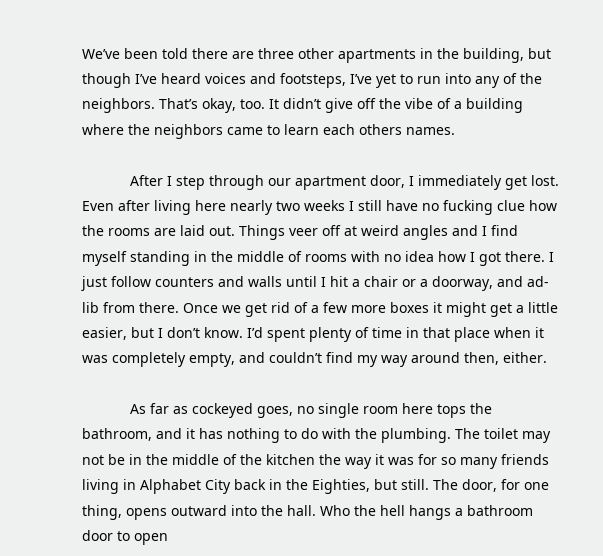We’ve been told there are three other apartments in the building, but though I’ve heard voices and footsteps, I’ve yet to run into any of the neighbors. That’s okay, too. It didn’t give off the vibe of a building where the neighbors came to learn each others names.

            After I step through our apartment door, I immediately get lost. Even after living here nearly two weeks I still have no fucking clue how the rooms are laid out. Things veer off at weird angles and I find myself standing in the middle of rooms with no idea how I got there. I just follow counters and walls until I hit a chair or a doorway, and ad-lib from there. Once we get rid of a few more boxes it might get a little easier, but I don’t know. I’d spent plenty of time in that place when it was completely empty, and couldn’t find my way around then, either.

            As far as cockeyed goes, no single room here tops the bathroom, and it has nothing to do with the plumbing. The toilet may not be in the middle of the kitchen the way it was for so many friends living in Alphabet City back in the Eighties, but still. The door, for one thing, opens outward into the hall. Who the hell hangs a bathroom door to open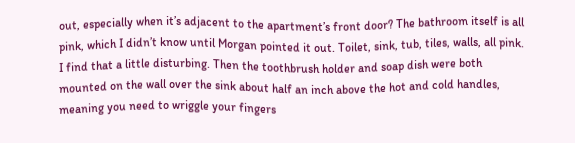out, especially when it’s adjacent to the apartment’s front door? The bathroom itself is all pink, which I didn’t know until Morgan pointed it out. Toilet, sink, tub, tiles, walls, all pink. I find that a little disturbing. Then the toothbrush holder and soap dish were both mounted on the wall over the sink about half an inch above the hot and cold handles, meaning you need to wriggle your fingers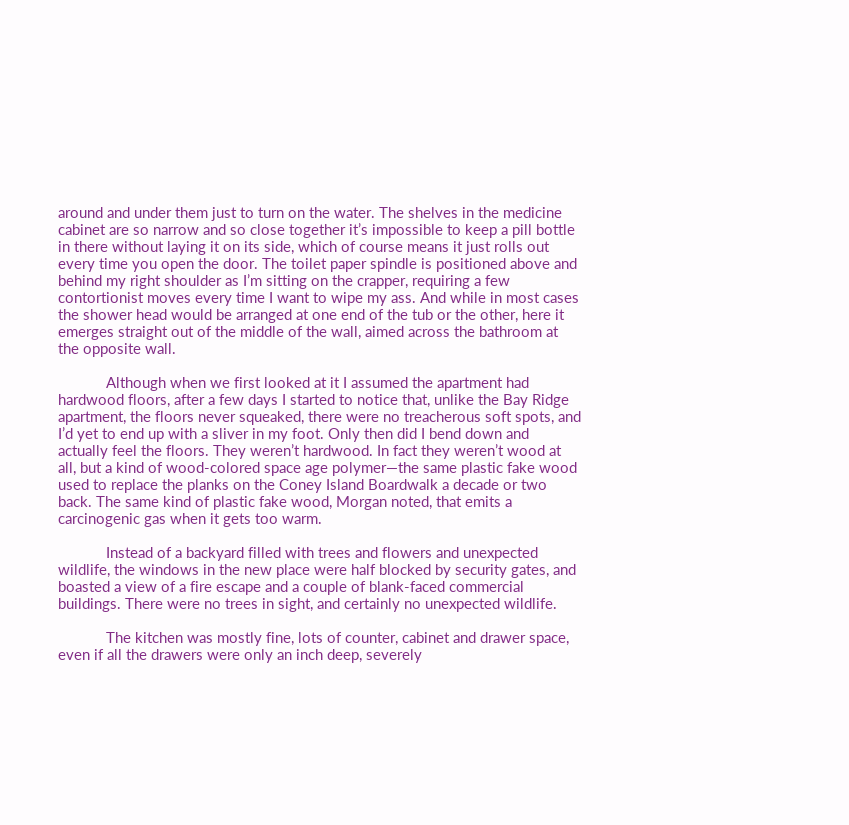around and under them just to turn on the water. The shelves in the medicine cabinet are so narrow and so close together it’s impossible to keep a pill bottle in there without laying it on its side, which of course means it just rolls out every time you open the door. The toilet paper spindle is positioned above and behind my right shoulder as I’m sitting on the crapper, requiring a few contortionist moves every time I want to wipe my ass. And while in most cases the shower head would be arranged at one end of the tub or the other, here it emerges straight out of the middle of the wall, aimed across the bathroom at the opposite wall.

            Although when we first looked at it I assumed the apartment had hardwood floors, after a few days I started to notice that, unlike the Bay Ridge apartment, the floors never squeaked, there were no treacherous soft spots, and I’d yet to end up with a sliver in my foot. Only then did I bend down and actually feel the floors. They weren’t hardwood. In fact they weren’t wood at all, but a kind of wood-colored space age polymer—the same plastic fake wood used to replace the planks on the Coney Island Boardwalk a decade or two back. The same kind of plastic fake wood, Morgan noted, that emits a carcinogenic gas when it gets too warm.

            Instead of a backyard filled with trees and flowers and unexpected wildlife, the windows in the new place were half blocked by security gates, and boasted a view of a fire escape and a couple of blank-faced commercial buildings. There were no trees in sight, and certainly no unexpected wildlife.

            The kitchen was mostly fine, lots of counter, cabinet and drawer space, even if all the drawers were only an inch deep, severely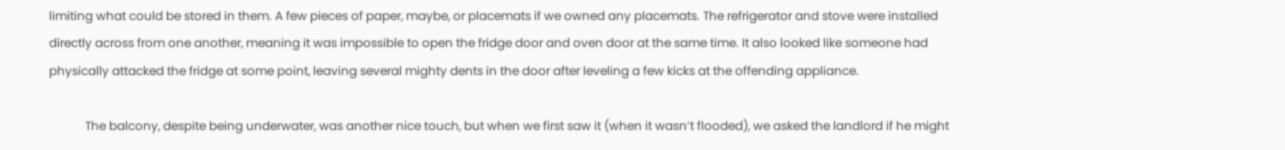limiting what could be stored in them. A few pieces of paper, maybe, or placemats if we owned any placemats. The refrigerator and stove were installed directly across from one another, meaning it was impossible to open the fridge door and oven door at the same time. It also looked like someone had physically attacked the fridge at some point, leaving several mighty dents in the door after leveling a few kicks at the offending appliance.

            The balcony, despite being underwater, was another nice touch, but when we first saw it (when it wasn’t flooded), we asked the landlord if he might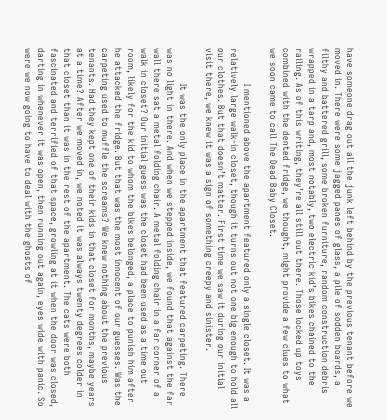have someone drag out all the junk left behind by the previous tenant before we moved in. There were some jagged panes of glass, a pile of sodden boards, a filthy and battered grill, some broken furniture, random construction debris wrapped in a tarp and, most notably, two electric kid’s bikes chained to the railing. As of this writing, they’re all still out there. Those locked up toys combined with the dented fridge, we thought, might provide a few clues to what we soon came to call The Dead Baby Closet.

            I mentioned above the apartment featured only a single closet. It was a relatively large walk-in closet, though it turns out not one big enough to hold all our clothes. But that doesn’t matter. First time we saw it during our initial visit there, we knew it was a sign of something creepy and sinister.

            It was the only place in the apartment that featured carpeting. There was no light in there. And when we stepped inside, we found that against the far wall there sat a metal folding chair. A metal folding chair in a far corner of a walk in closet? Our initial guess was the closet had been used as a time out room, likely for the kid to whom the bikes belonged, a place to punish him after he attacked the fridge. But that was the most innocent of our guesses. Was the carpeting used to muffle the screams? We knew nothing about the previous tenants. Had they kept one of their kids in that closet for months, maybe years at a time? After we moved in, we noted it was always twenty degrees colder in that closet than it was in the rest of the apartment. The cats were both fascinated and terrified of that space, growling at it when the door was closed, darting in whenever it was open, then running out again, eyes wide with panic. So were we now going to have to deal with the ghosts of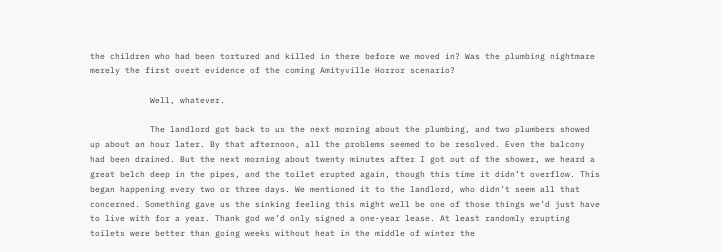the children who had been tortured and killed in there before we moved in? Was the plumbing nightmare merely the first overt evidence of the coming Amityville Horror scenario?

            Well, whatever.

            The landlord got back to us the next morning about the plumbing, and two plumbers showed up about an hour later. By that afternoon, all the problems seemed to be resolved. Even the balcony had been drained. But the next morning about twenty minutes after I got out of the shower, we heard a great belch deep in the pipes, and the toilet erupted again, though this time it didn’t overflow. This began happening every two or three days. We mentioned it to the landlord, who didn’t seem all that concerned. Something gave us the sinking feeling this might well be one of those things we’d just have to live with for a year. Thank god we’d only signed a one-year lease. At least randomly erupting toilets were better than going weeks without heat in the middle of winter the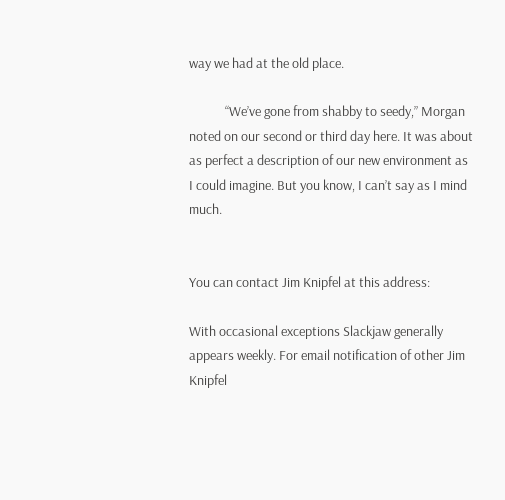way we had at the old place.

            “We’ve gone from shabby to seedy,” Morgan noted on our second or third day here. It was about as perfect a description of our new environment as I could imagine. But you know, I can’t say as I mind much.


You can contact Jim Knipfel at this address:

With occasional exceptions Slackjaw generally appears weekly. For email notification of other Jim Knipfel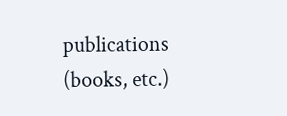publications (books, etc.)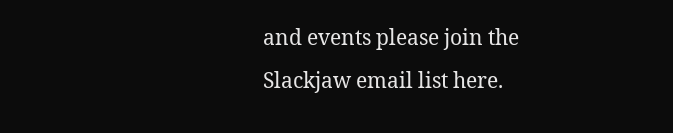and events please join the Slackjaw email list here.